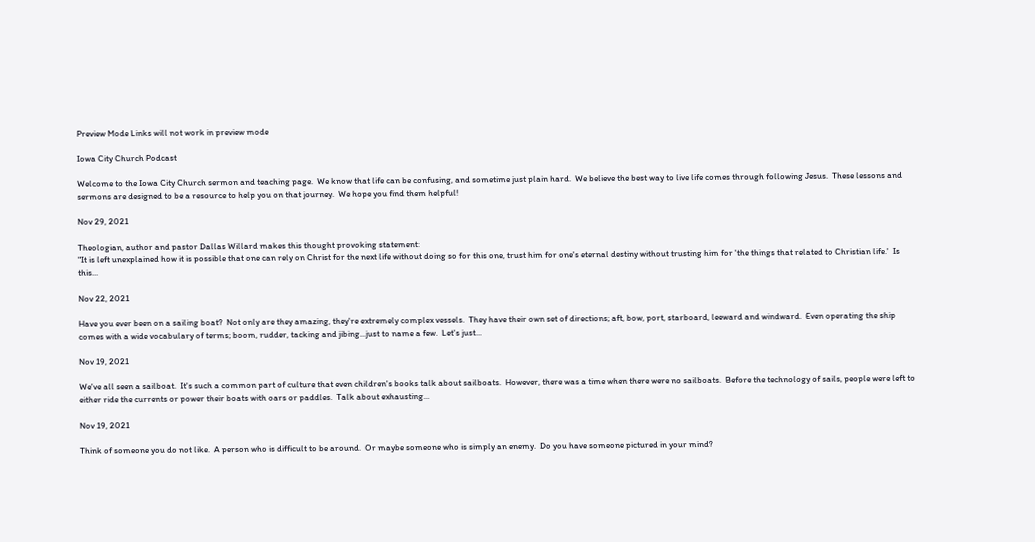Preview Mode Links will not work in preview mode

Iowa City Church Podcast

Welcome to the Iowa City Church sermon and teaching page.  We know that life can be confusing, and sometime just plain hard.  We believe the best way to live life comes through following Jesus.  These lessons and sermons are designed to be a resource to help you on that journey.  We hope you find them helpful!

Nov 29, 2021

Theologian, author and pastor Dallas Willard makes this thought provoking statement:
"It is left unexplained how it is possible that one can rely on Christ for the next life without doing so for this one, trust him for one's eternal destiny without trusting him for 'the things that related to Christian life.'  Is this...

Nov 22, 2021

Have you ever been on a sailing boat?  Not only are they amazing, they're extremely complex vessels.  They have their own set of directions; aft, bow, port, starboard, leeward and windward.  Even operating the ship comes with a wide vocabulary of terms; boom, rudder, tacking and jibing...just to name a few.  Let's just...

Nov 19, 2021

We've all seen a sailboat.  It's such a common part of culture that even children's books talk about sailboats.  However, there was a time when there were no sailboats.  Before the technology of sails, people were left to either ride the currents or power their boats with oars or paddles.  Talk about exhausting...

Nov 19, 2021

Think of someone you do not like.  A person who is difficult to be around.  Or maybe someone who is simply an enemy.  Do you have someone pictured in your mind?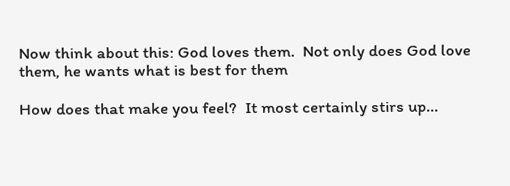Now think about this: God loves them.  Not only does God love them, he wants what is best for them

How does that make you feel?  It most certainly stirs up...